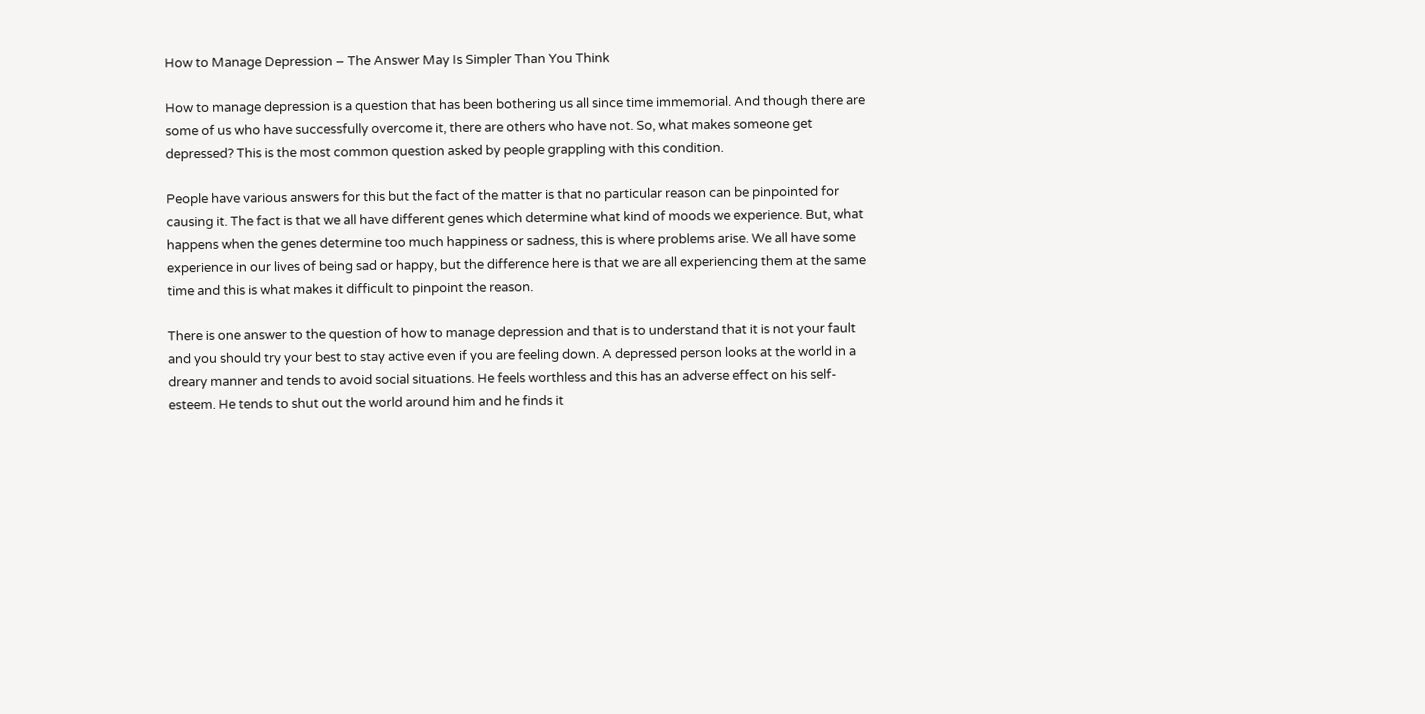How to Manage Depression – The Answer May Is Simpler Than You Think

How to manage depression is a question that has been bothering us all since time immemorial. And though there are some of us who have successfully overcome it, there are others who have not. So, what makes someone get depressed? This is the most common question asked by people grappling with this condition.

People have various answers for this but the fact of the matter is that no particular reason can be pinpointed for causing it. The fact is that we all have different genes which determine what kind of moods we experience. But, what happens when the genes determine too much happiness or sadness, this is where problems arise. We all have some experience in our lives of being sad or happy, but the difference here is that we are all experiencing them at the same time and this is what makes it difficult to pinpoint the reason.

There is one answer to the question of how to manage depression and that is to understand that it is not your fault and you should try your best to stay active even if you are feeling down. A depressed person looks at the world in a dreary manner and tends to avoid social situations. He feels worthless and this has an adverse effect on his self-esteem. He tends to shut out the world around him and he finds it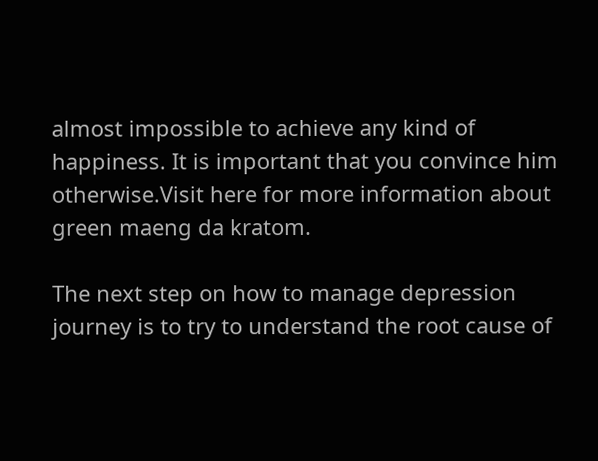almost impossible to achieve any kind of happiness. It is important that you convince him otherwise.Visit here for more information about green maeng da kratom.

The next step on how to manage depression journey is to try to understand the root cause of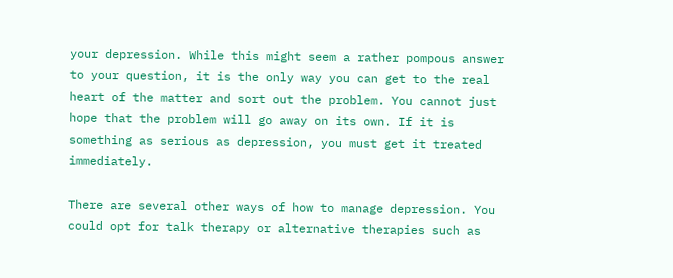your depression. While this might seem a rather pompous answer to your question, it is the only way you can get to the real heart of the matter and sort out the problem. You cannot just hope that the problem will go away on its own. If it is something as serious as depression, you must get it treated immediately.

There are several other ways of how to manage depression. You could opt for talk therapy or alternative therapies such as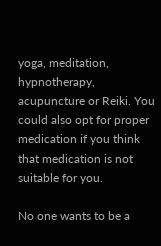yoga, meditation, hypnotherapy, acupuncture or Reiki. You could also opt for proper medication if you think that medication is not suitable for you.

No one wants to be a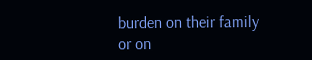burden on their family or on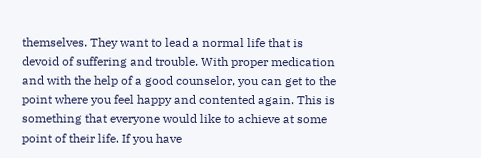themselves. They want to lead a normal life that is devoid of suffering and trouble. With proper medication and with the help of a good counselor, you can get to the point where you feel happy and contented again. This is something that everyone would like to achieve at some point of their life. If you have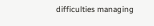difficulties managing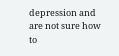depression and are not sure how to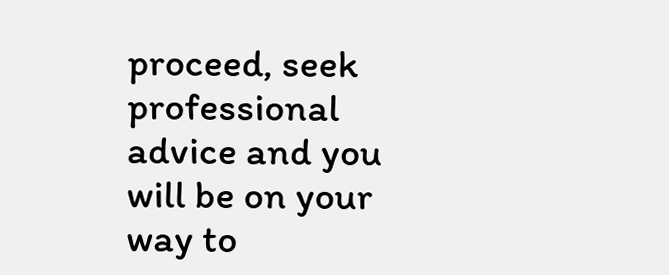proceed, seek professional advice and you will be on your way to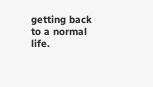getting back to a normal life.